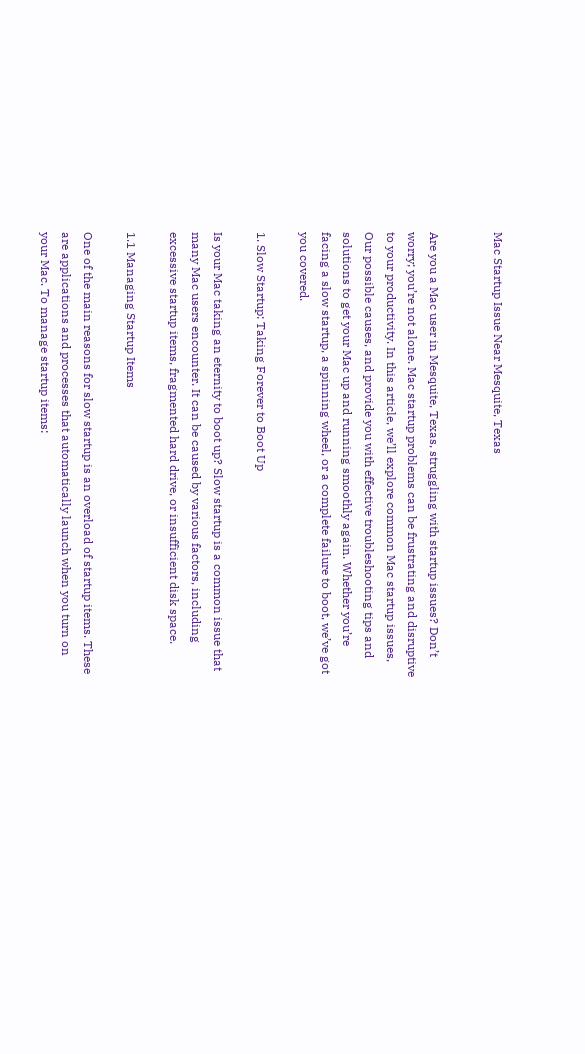Mac Startup Issue Near Mesquite, Texas


Are you a Mac user in Mesquite, Texas, struggling with startup issues? Don’t worry; you’re not alone. Mac startup problems can be frustrating and disruptive to your productivity. In this article, we’ll explore common Mac startup issues, Our possible causes, and provide you with effective troubleshooting tips and solutions to get your Mac up and running smoothly again. Whether you’re facing a slow startup, a spinning wheel, or a complete failure to boot, we’ve got you covered.

1. Slow Startup: Taking Forever to Boot Up

Is your Mac taking an eternity to boot up? Slow startup is a common issue that many Mac users encounter. It can be caused by various factors, including excessive startup items, fragmented hard drive, or insufficient disk space.

1.1 Managing Startup Items

One of the main reasons for slow startup is an overload of startup items. These are applications and processes that automatically launch when you turn on your Mac. To manage startup items: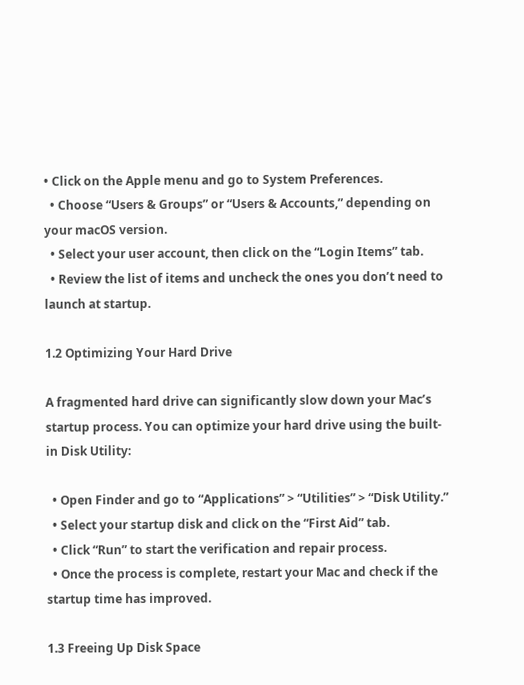• Click on the Apple menu and go to System Preferences.
  • Choose “Users & Groups” or “Users & Accounts,” depending on your macOS version.
  • Select your user account, then click on the “Login Items” tab.
  • Review the list of items and uncheck the ones you don’t need to launch at startup.

1.2 Optimizing Your Hard Drive

A fragmented hard drive can significantly slow down your Mac’s startup process. You can optimize your hard drive using the built-in Disk Utility:

  • Open Finder and go to “Applications” > “Utilities” > “Disk Utility.”
  • Select your startup disk and click on the “First Aid” tab.
  • Click “Run” to start the verification and repair process.
  • Once the process is complete, restart your Mac and check if the startup time has improved.

1.3 Freeing Up Disk Space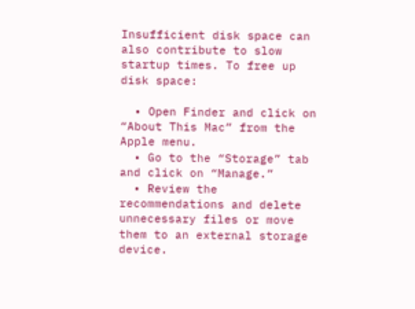Insufficient disk space can also contribute to slow startup times. To free up disk space:

  • Open Finder and click on “About This Mac” from the Apple menu.
  • Go to the “Storage” tab and click on “Manage.”
  • Review the recommendations and delete unnecessary files or move them to an external storage device.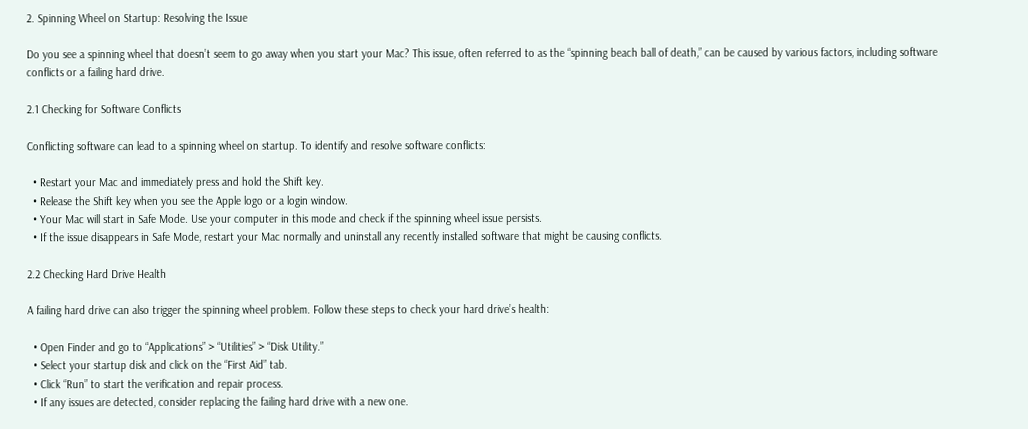2. Spinning Wheel on Startup: Resolving the Issue

Do you see a spinning wheel that doesn’t seem to go away when you start your Mac? This issue, often referred to as the “spinning beach ball of death,” can be caused by various factors, including software conflicts or a failing hard drive.

2.1 Checking for Software Conflicts

Conflicting software can lead to a spinning wheel on startup. To identify and resolve software conflicts:

  • Restart your Mac and immediately press and hold the Shift key.
  • Release the Shift key when you see the Apple logo or a login window.
  • Your Mac will start in Safe Mode. Use your computer in this mode and check if the spinning wheel issue persists.
  • If the issue disappears in Safe Mode, restart your Mac normally and uninstall any recently installed software that might be causing conflicts.

2.2 Checking Hard Drive Health

A failing hard drive can also trigger the spinning wheel problem. Follow these steps to check your hard drive’s health:

  • Open Finder and go to “Applications” > “Utilities” > “Disk Utility.”
  • Select your startup disk and click on the “First Aid” tab.
  • Click “Run” to start the verification and repair process.
  • If any issues are detected, consider replacing the failing hard drive with a new one.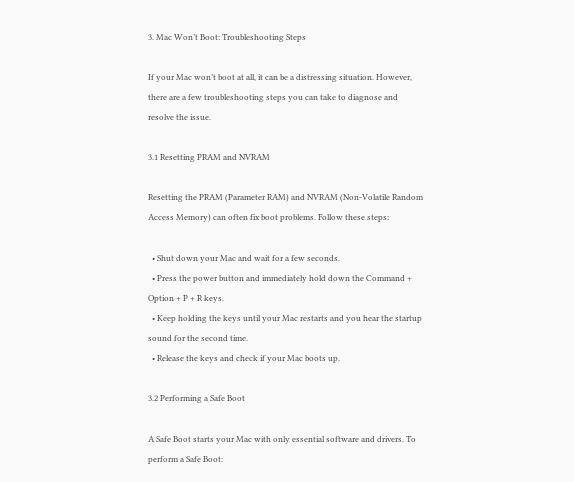3. Mac Won’t Boot: Troubleshooting Steps

If your Mac won’t boot at all, it can be a distressing situation. However, there are a few troubleshooting steps you can take to diagnose and resolve the issue.

3.1 Resetting PRAM and NVRAM

Resetting the PRAM (Parameter RAM) and NVRAM (Non-Volatile Random Access Memory) can often fix boot problems. Follow these steps:

  • Shut down your Mac and wait for a few seconds.
  • Press the power button and immediately hold down the Command + Option + P + R keys.
  • Keep holding the keys until your Mac restarts and you hear the startup sound for the second time.
  • Release the keys and check if your Mac boots up.

3.2 Performing a Safe Boot

A Safe Boot starts your Mac with only essential software and drivers. To perform a Safe Boot: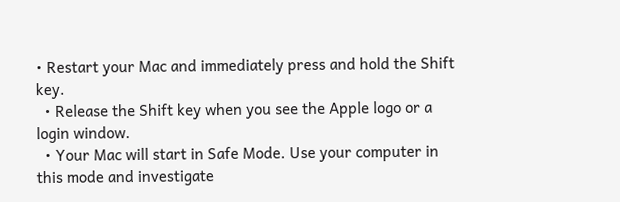• Restart your Mac and immediately press and hold the Shift key.
  • Release the Shift key when you see the Apple logo or a login window.
  • Your Mac will start in Safe Mode. Use your computer in this mode and investigate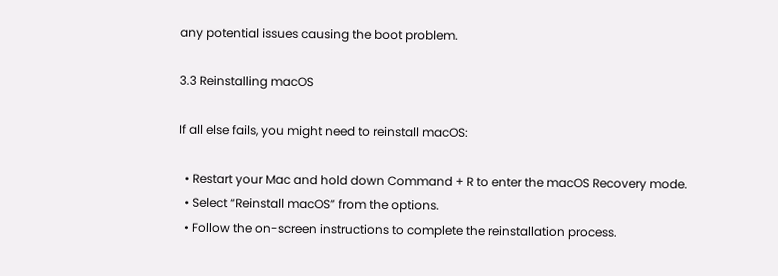any potential issues causing the boot problem.

3.3 Reinstalling macOS

If all else fails, you might need to reinstall macOS:

  • Restart your Mac and hold down Command + R to enter the macOS Recovery mode.
  • Select “Reinstall macOS” from the options.
  • Follow the on-screen instructions to complete the reinstallation process.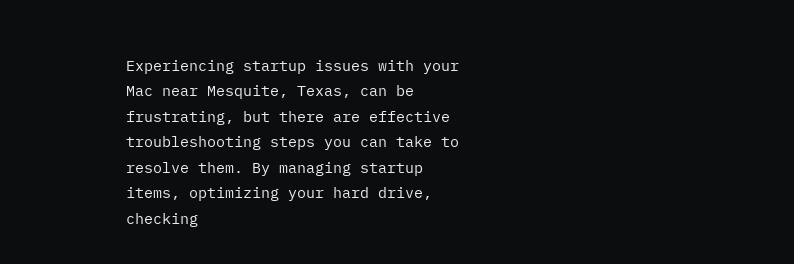Experiencing startup issues with your Mac near Mesquite, Texas, can be frustrating, but there are effective troubleshooting steps you can take to resolve them. By managing startup items, optimizing your hard drive, checking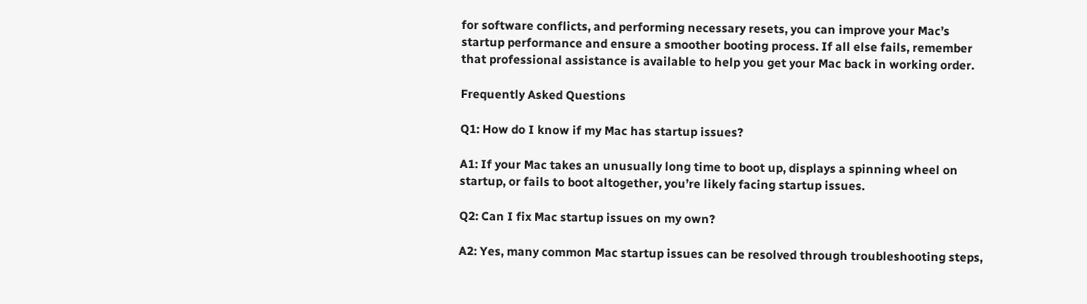for software conflicts, and performing necessary resets, you can improve your Mac’s startup performance and ensure a smoother booting process. If all else fails, remember that professional assistance is available to help you get your Mac back in working order.

Frequently Asked Questions

Q1: How do I know if my Mac has startup issues?

A1: If your Mac takes an unusually long time to boot up, displays a spinning wheel on startup, or fails to boot altogether, you’re likely facing startup issues.

Q2: Can I fix Mac startup issues on my own?

A2: Yes, many common Mac startup issues can be resolved through troubleshooting steps,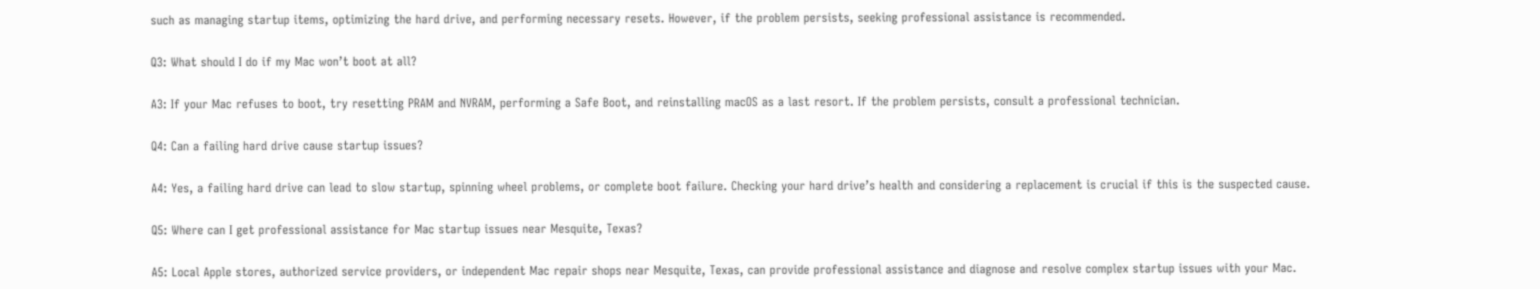such as managing startup items, optimizing the hard drive, and performing necessary resets. However, if the problem persists, seeking professional assistance is recommended.

Q3: What should I do if my Mac won’t boot at all?

A3: If your Mac refuses to boot, try resetting PRAM and NVRAM, performing a Safe Boot, and reinstalling macOS as a last resort. If the problem persists, consult a professional technician.

Q4: Can a failing hard drive cause startup issues?

A4: Yes, a failing hard drive can lead to slow startup, spinning wheel problems, or complete boot failure. Checking your hard drive’s health and considering a replacement is crucial if this is the suspected cause.

Q5: Where can I get professional assistance for Mac startup issues near Mesquite, Texas?

A5: Local Apple stores, authorized service providers, or independent Mac repair shops near Mesquite, Texas, can provide professional assistance and diagnose and resolve complex startup issues with your Mac.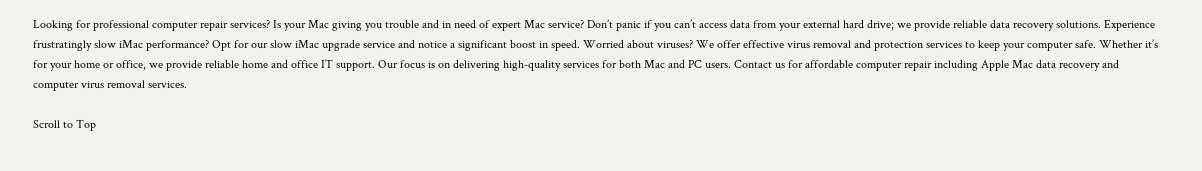Looking for professional computer repair services? Is your Mac giving you trouble and in need of expert Mac service? Don’t panic if you can’t access data from your external hard drive; we provide reliable data recovery solutions. Experience frustratingly slow iMac performance? Opt for our slow iMac upgrade service and notice a significant boost in speed. Worried about viruses? We offer effective virus removal and protection services to keep your computer safe. Whether it’s for your home or office, we provide reliable home and office IT support. Our focus is on delivering high-quality services for both Mac and PC users. Contact us for affordable computer repair including Apple Mac data recovery and computer virus removal services.

Scroll to Top